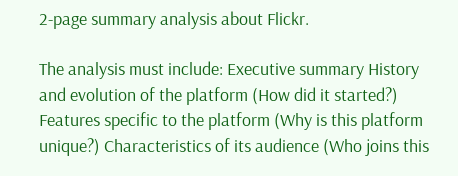2-page summary analysis about Flickr.

The analysis must include: Executive summary History and evolution of the platform (How did it started?) Features specific to the platform (Why is this platform unique?) Characteristics of its audience (Who joins this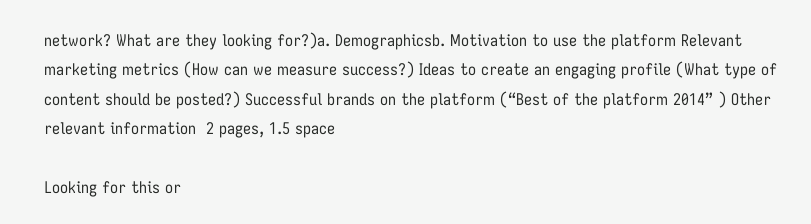network? What are they looking for?)a. Demographicsb. Motivation to use the platform Relevant marketing metrics (How can we measure success?) Ideas to create an engaging profile (What type of content should be posted?) Successful brands on the platform (“Best of the platform 2014” ) Other relevant information  2 pages, 1.5 space

Looking for this or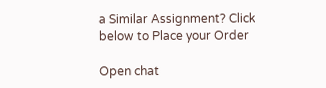a Similar Assignment? Click below to Place your Order

Open chat